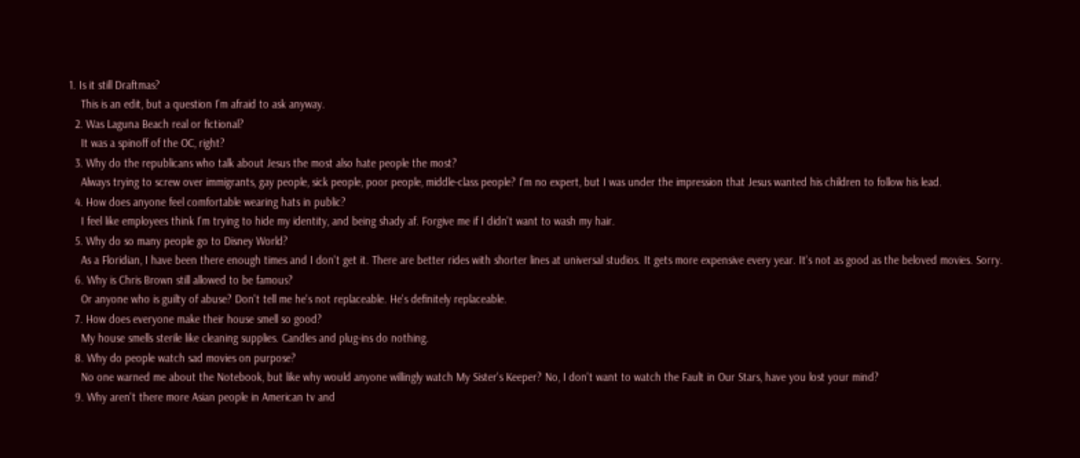1. Is it still Draftmas?
    This is an edit, but a question I'm afraid to ask anyway.
  2. Was Laguna Beach real or fictional?
    It was a spinoff of the OC, right?
  3. Why do the republicans who talk about Jesus the most also hate people the most?
    Always trying to screw over immigrants, gay people, sick people, poor people, middle-class people? I'm no expert, but I was under the impression that Jesus wanted his children to follow his lead.
  4. How does anyone feel comfortable wearing hats in public?
    I feel like employees think I'm trying to hide my identity, and being shady af. Forgive me if I didn't want to wash my hair.
  5. Why do so many people go to Disney World?
    As a Floridian, I have been there enough times and I don't get it. There are better rides with shorter lines at universal studios. It gets more expensive every year. It's not as good as the beloved movies. Sorry.
  6. Why is Chris Brown still allowed to be famous?
    Or anyone who is guilty of abuse? Don't tell me he's not replaceable. He's definitely replaceable.
  7. How does everyone make their house smell so good?
    My house smells sterile like cleaning supplies. Candles and plug-ins do nothing.
  8. Why do people watch sad movies on purpose?
    No one warned me about the Notebook, but like why would anyone willingly watch My Sister's Keeper? No, I don't want to watch the Fault in Our Stars, have you lost your mind?
  9. Why aren't there more Asian people in American tv and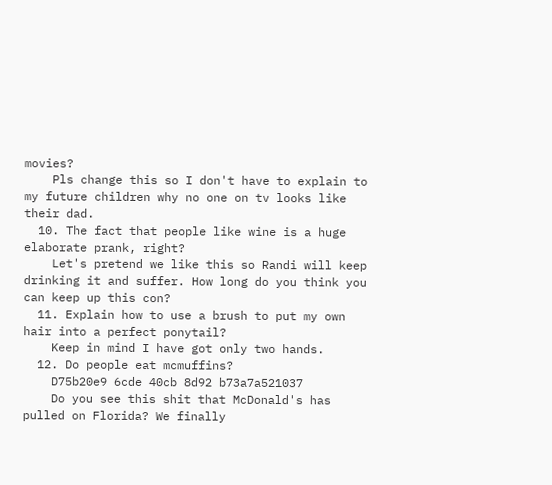movies?
    Pls change this so I don't have to explain to my future children why no one on tv looks like their dad.
  10. The fact that people like wine is a huge elaborate prank, right?
    Let's pretend we like this so Randi will keep drinking it and suffer. How long do you think you can keep up this con?
  11. Explain how to use a brush to put my own hair into a perfect ponytail?
    Keep in mind I have got only two hands.
  12. Do people eat mcmuffins?
    D75b20e9 6cde 40cb 8d92 b73a7a521037
    Do you see this shit that McDonald's has pulled on Florida? We finally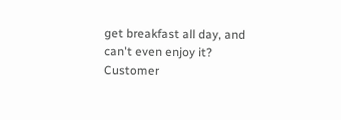get breakfast all day, and can't even enjoy it? Customer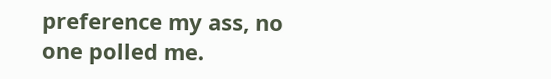preference my ass, no one polled me.